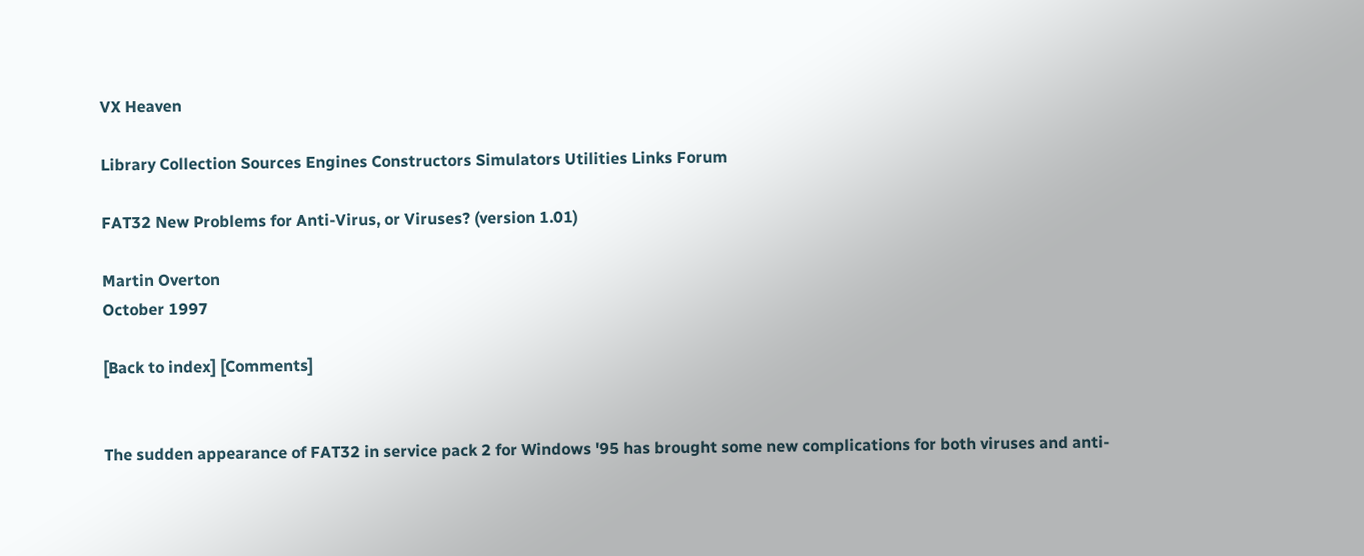VX Heaven

Library Collection Sources Engines Constructors Simulators Utilities Links Forum

FAT32 New Problems for Anti-Virus, or Viruses? (version 1.01)

Martin Overton
October 1997

[Back to index] [Comments]


The sudden appearance of FAT32 in service pack 2 for Windows '95 has brought some new complications for both viruses and anti-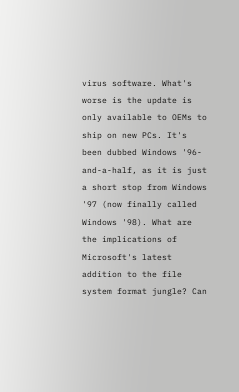virus software. What's worse is the update is only available to OEMs to ship on new PCs. It's been dubbed Windows '96-and-a-half, as it is just a short stop from Windows '97 (now finally called Windows '98). What are the implications of Microsoft's latest addition to the file system format jungle? Can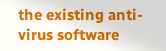the existing anti-virus software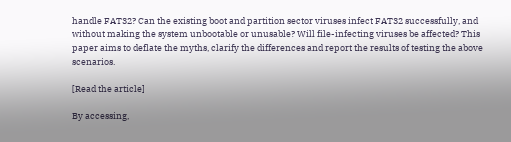handle FAT32? Can the existing boot and partition sector viruses infect FAT32 successfully, and without making the system unbootable or unusable? Will file-infecting viruses be affected? This paper aims to deflate the myths, clarify the differences and report the results of testing the above scenarios.

[Read the article]

By accessing,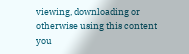viewing, downloading or otherwise using this content you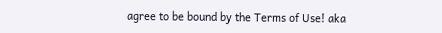agree to be bound by the Terms of Use! aka